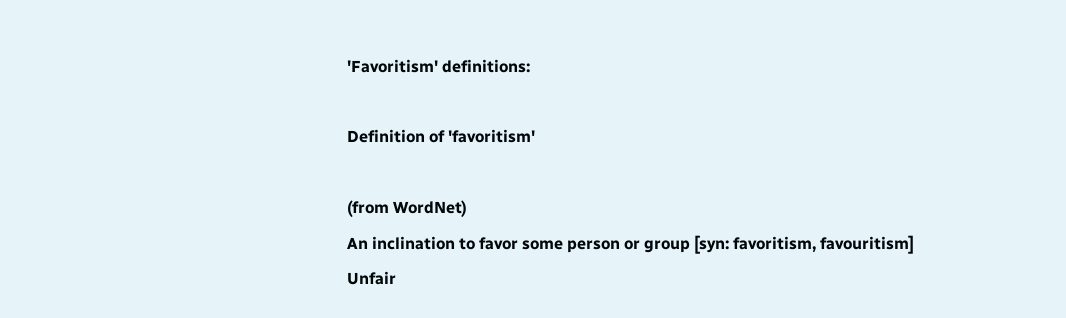'Favoritism' definitions:

Definition of 'favoritism'

(from WordNet)
An inclination to favor some person or group [syn: favoritism, favouritism]
Unfair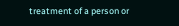treatment of a person or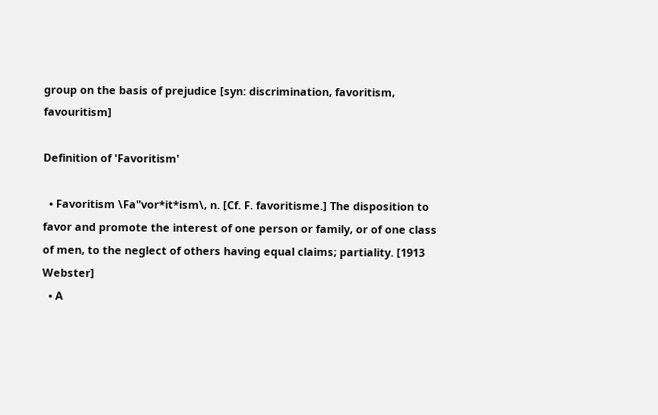group on the basis of prejudice [syn: discrimination, favoritism, favouritism]

Definition of 'Favoritism'

  • Favoritism \Fa"vor*it*ism\, n. [Cf. F. favoritisme.] The disposition to favor and promote the interest of one person or family, or of one class of men, to the neglect of others having equal claims; partiality. [1913 Webster]
  • A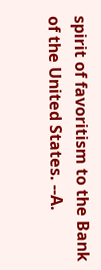spirit of favoritism to the Bank of the United States. --A.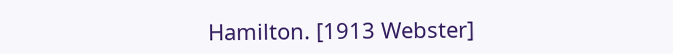Hamilton. [1913 Webster]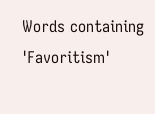Words containing 'Favoritism'